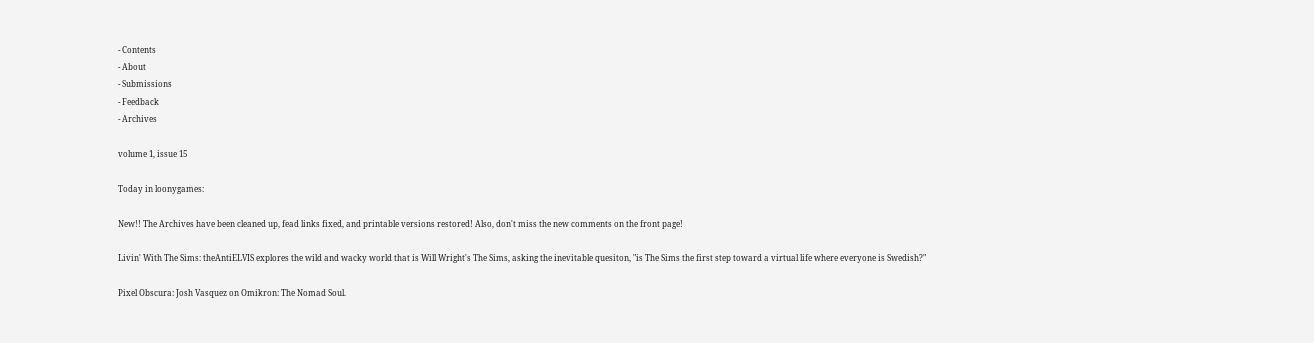- Contents
- About
- Submissions
- Feedback
- Archives

volume 1, issue 15

Today in loonygames:

New!! The Archives have been cleaned up, fead links fixed, and printable versions restored! Also, don't miss the new comments on the front page!

Livin' With The Sims: theAntiELVIS explores the wild and wacky world that is Will Wright's The Sims, asking the inevitable quesiton, "is The Sims the first step toward a virtual life where everyone is Swedish?"

Pixel Obscura: Josh Vasquez on Omikron: The Nomad Soul.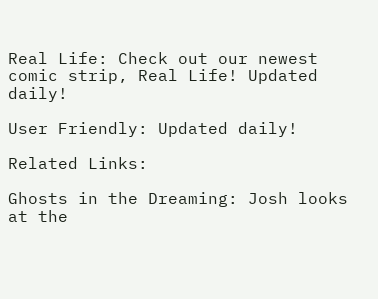Real Life: Check out our newest comic strip, Real Life! Updated daily!

User Friendly: Updated daily!

Related Links:

Ghosts in the Dreaming: Josh looks at the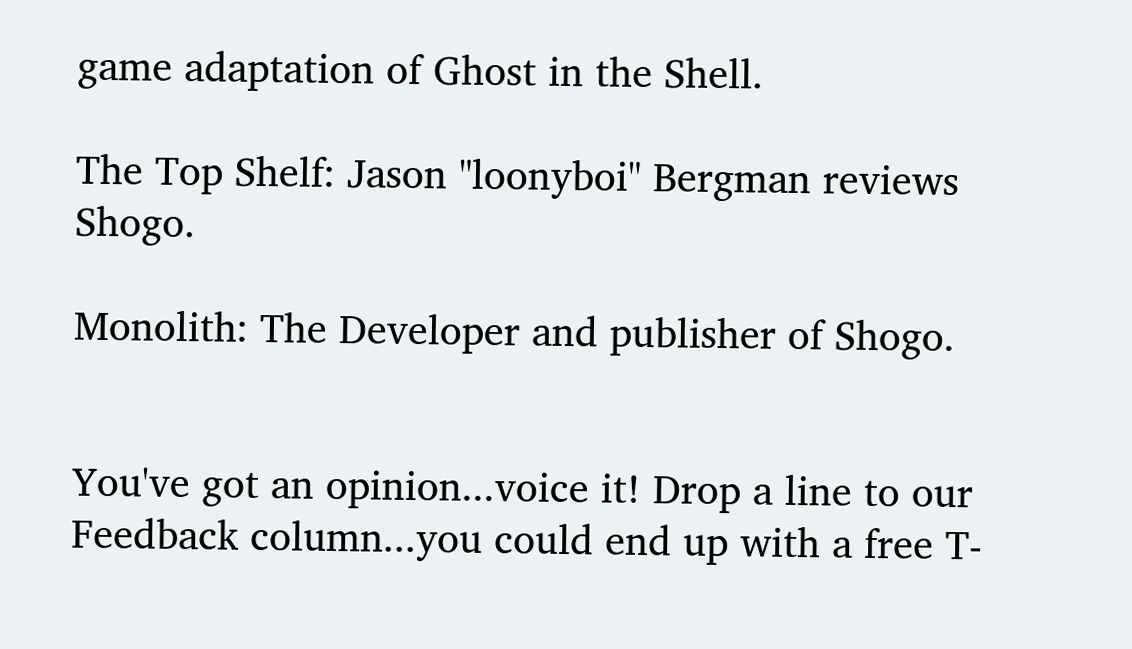game adaptation of Ghost in the Shell.

The Top Shelf: Jason "loonyboi" Bergman reviews Shogo.

Monolith: The Developer and publisher of Shogo.


You've got an opinion...voice it! Drop a line to our Feedback column...you could end up with a free T-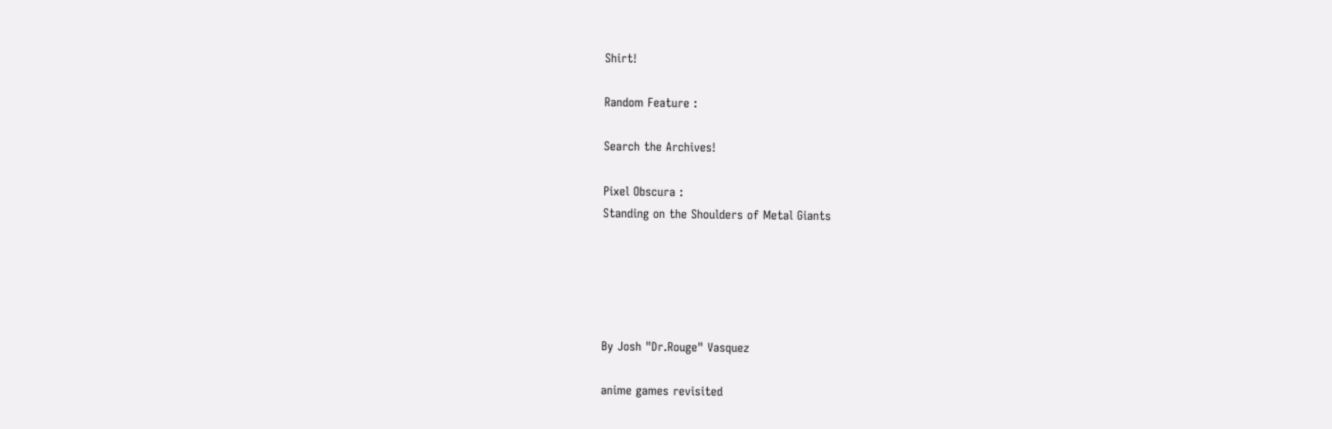Shirt!

Random Feature :

Search the Archives!

Pixel Obscura :
Standing on the Shoulders of Metal Giants





By Josh "Dr.Rouge" Vasquez

anime games revisited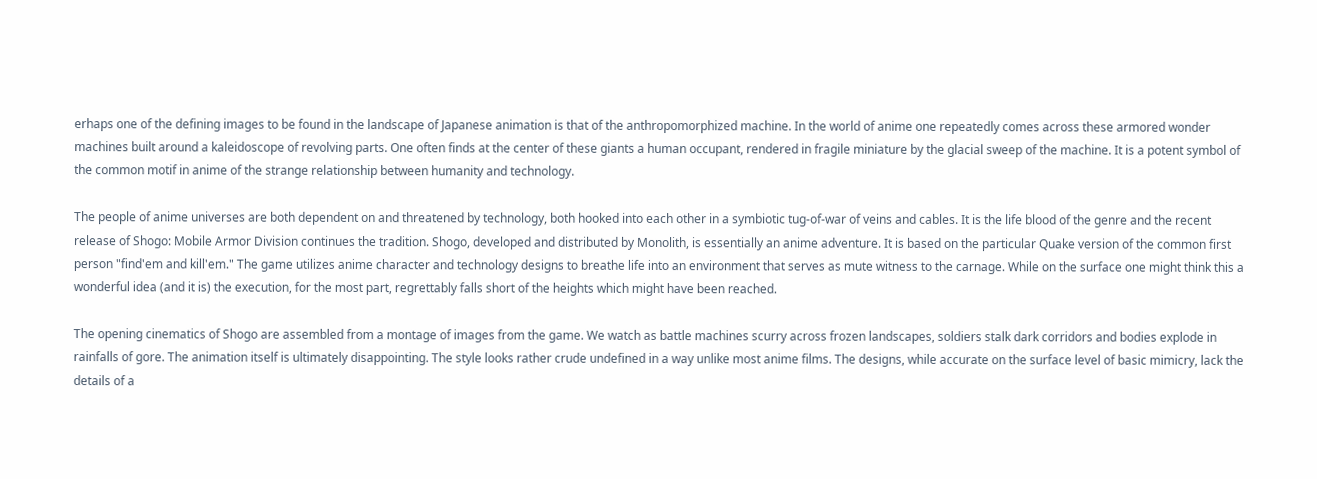erhaps one of the defining images to be found in the landscape of Japanese animation is that of the anthropomorphized machine. In the world of anime one repeatedly comes across these armored wonder machines built around a kaleidoscope of revolving parts. One often finds at the center of these giants a human occupant, rendered in fragile miniature by the glacial sweep of the machine. It is a potent symbol of the common motif in anime of the strange relationship between humanity and technology.

The people of anime universes are both dependent on and threatened by technology, both hooked into each other in a symbiotic tug-of-war of veins and cables. It is the life blood of the genre and the recent release of Shogo: Mobile Armor Division continues the tradition. Shogo, developed and distributed by Monolith, is essentially an anime adventure. It is based on the particular Quake version of the common first person "find'em and kill'em." The game utilizes anime character and technology designs to breathe life into an environment that serves as mute witness to the carnage. While on the surface one might think this a wonderful idea (and it is) the execution, for the most part, regrettably falls short of the heights which might have been reached.

The opening cinematics of Shogo are assembled from a montage of images from the game. We watch as battle machines scurry across frozen landscapes, soldiers stalk dark corridors and bodies explode in rainfalls of gore. The animation itself is ultimately disappointing. The style looks rather crude undefined in a way unlike most anime films. The designs, while accurate on the surface level of basic mimicry, lack the details of a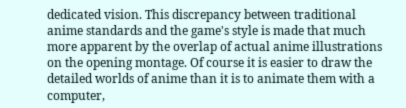dedicated vision. This discrepancy between traditional anime standards and the game's style is made that much more apparent by the overlap of actual anime illustrations on the opening montage. Of course it is easier to draw the detailed worlds of anime than it is to animate them with a computer,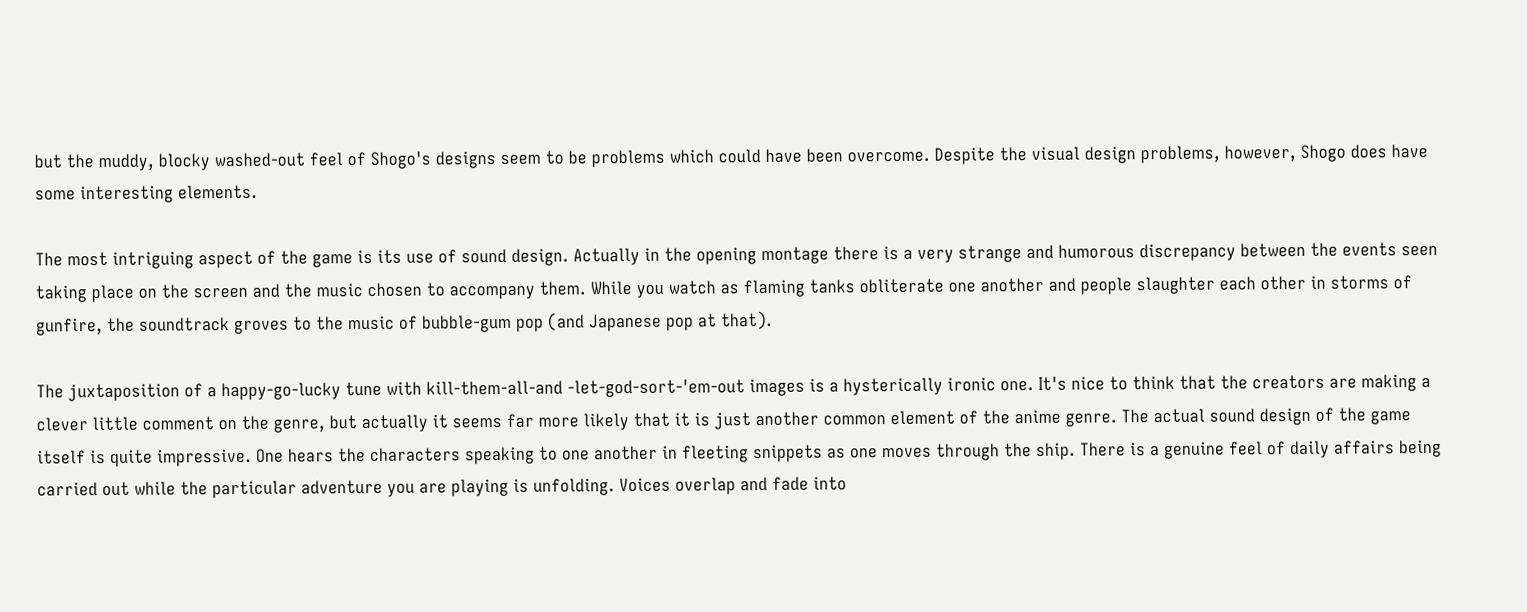but the muddy, blocky washed-out feel of Shogo's designs seem to be problems which could have been overcome. Despite the visual design problems, however, Shogo does have some interesting elements.

The most intriguing aspect of the game is its use of sound design. Actually in the opening montage there is a very strange and humorous discrepancy between the events seen taking place on the screen and the music chosen to accompany them. While you watch as flaming tanks obliterate one another and people slaughter each other in storms of gunfire, the soundtrack groves to the music of bubble-gum pop (and Japanese pop at that).

The juxtaposition of a happy-go-lucky tune with kill-them-all-and -let-god-sort-'em-out images is a hysterically ironic one. It's nice to think that the creators are making a clever little comment on the genre, but actually it seems far more likely that it is just another common element of the anime genre. The actual sound design of the game itself is quite impressive. One hears the characters speaking to one another in fleeting snippets as one moves through the ship. There is a genuine feel of daily affairs being carried out while the particular adventure you are playing is unfolding. Voices overlap and fade into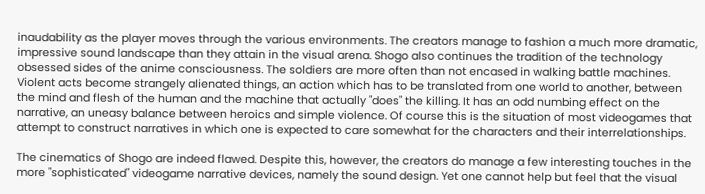inaudability as the player moves through the various environments. The creators manage to fashion a much more dramatic, impressive sound landscape than they attain in the visual arena. Shogo also continues the tradition of the technology obsessed sides of the anime consciousness. The soldiers are more often than not encased in walking battle machines. Violent acts become strangely alienated things, an action which has to be translated from one world to another, between the mind and flesh of the human and the machine that actually "does" the killing. It has an odd numbing effect on the narrative, an uneasy balance between heroics and simple violence. Of course this is the situation of most videogames that attempt to construct narratives in which one is expected to care somewhat for the characters and their interrelationships.

The cinematics of Shogo are indeed flawed. Despite this, however, the creators do manage a few interesting touches in the more "sophisticated" videogame narrative devices, namely the sound design. Yet one cannot help but feel that the visual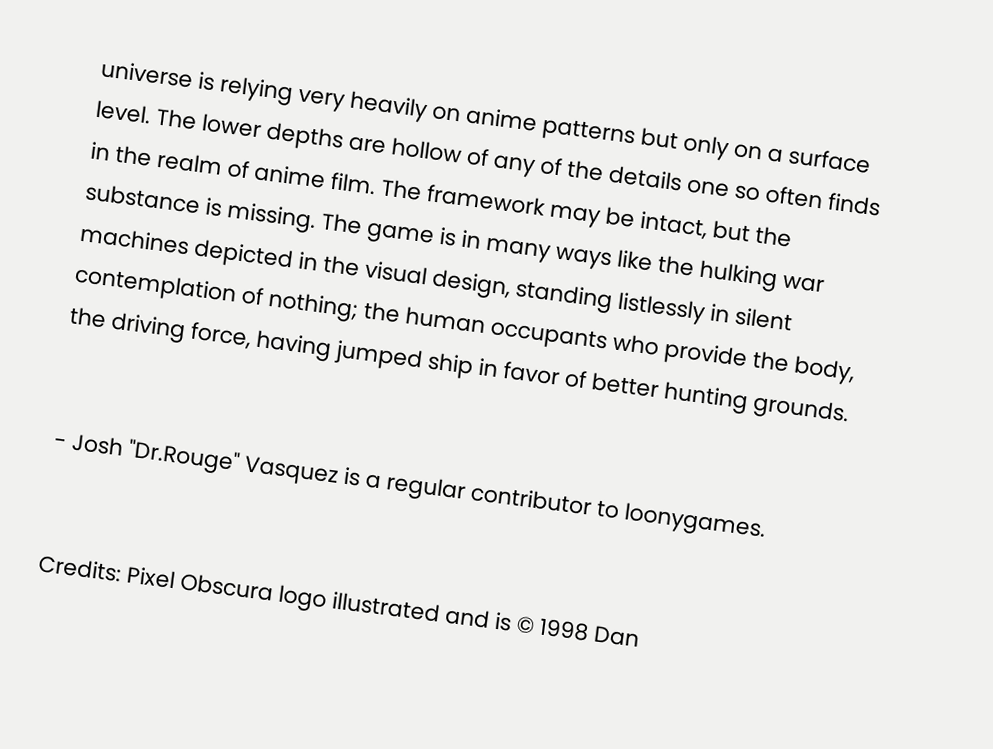universe is relying very heavily on anime patterns but only on a surface level. The lower depths are hollow of any of the details one so often finds in the realm of anime film. The framework may be intact, but the substance is missing. The game is in many ways like the hulking war machines depicted in the visual design, standing listlessly in silent contemplation of nothing; the human occupants who provide the body, the driving force, having jumped ship in favor of better hunting grounds.


- Josh "Dr.Rouge" Vasquez is a regular contributor to loonygames.


Credits: Pixel Obscura logo illustrated and is © 1998 Dan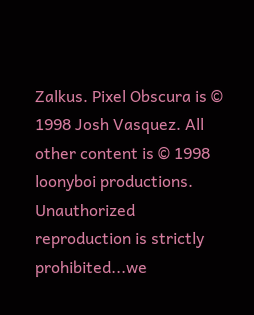Zalkus. Pixel Obscura is © 1998 Josh Vasquez. All other content is © 1998 loonyboi productions. Unauthorized reproduction is strictly prohibited...we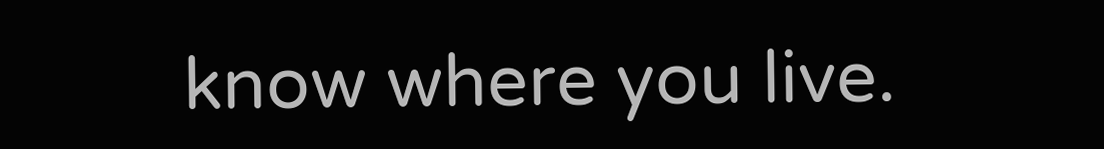know where you live.